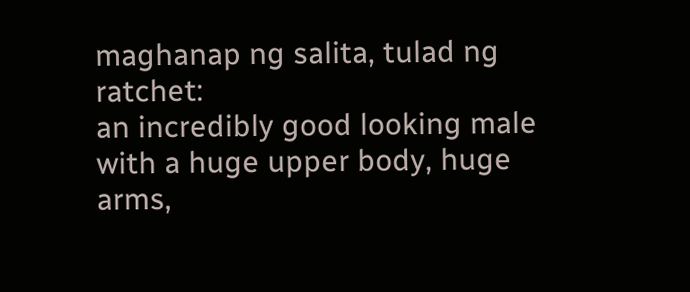maghanap ng salita, tulad ng ratchet:
an incredibly good looking male with a huge upper body, huge arms,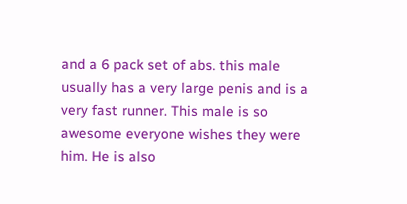and a 6 pack set of abs. this male usually has a very large penis and is a very fast runner. This male is so awesome everyone wishes they were him. He is also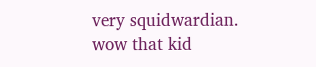very squidwardian.
wow that kid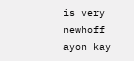is very newhoff
ayon kay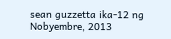sean guzzetta ika-12 ng Nobyembre, 2013